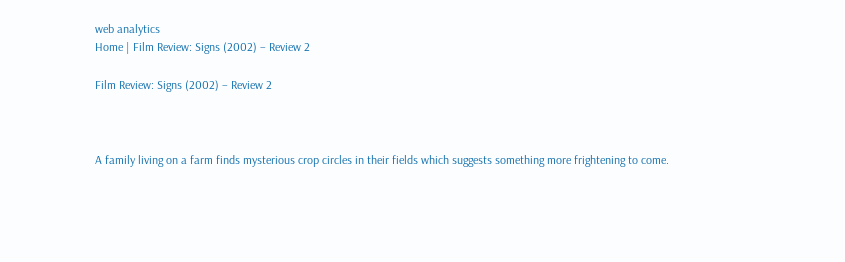web analytics
Home | Film Review: Signs (2002) – Review 2

Film Review: Signs (2002) – Review 2



A family living on a farm finds mysterious crop circles in their fields which suggests something more frightening to come.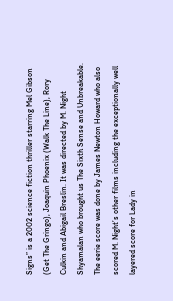Signs” is a 2002 science fiction thriller starring Mel Gibson (Get The Gringo), Joaquin Phoenix (Walk The Line), Rory Culkin and Abigail Breslin. It was directed by M. Night Shyamalan who brought us The Sixth Sense and Unbreakable. The eerie score was done by James Newton Howard who also scored M. Night’s other films including the exceptionally well layered score for Lady in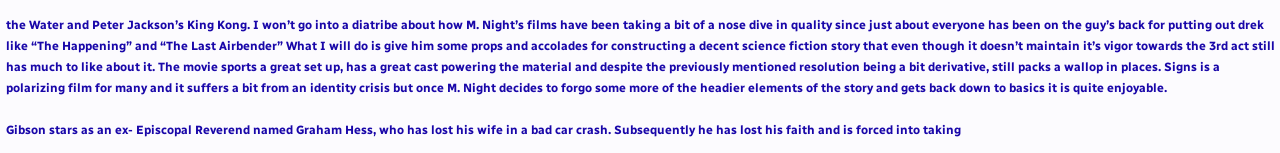the Water and Peter Jackson’s King Kong. I won’t go into a diatribe about how M. Night’s films have been taking a bit of a nose dive in quality since just about everyone has been on the guy’s back for putting out drek like “The Happening” and “The Last Airbender” What I will do is give him some props and accolades for constructing a decent science fiction story that even though it doesn’t maintain it’s vigor towards the 3rd act still has much to like about it. The movie sports a great set up, has a great cast powering the material and despite the previously mentioned resolution being a bit derivative, still packs a wallop in places. Signs is a polarizing film for many and it suffers a bit from an identity crisis but once M. Night decides to forgo some more of the headier elements of the story and gets back down to basics it is quite enjoyable.

Gibson stars as an ex- Episcopal Reverend named Graham Hess, who has lost his wife in a bad car crash. Subsequently he has lost his faith and is forced into taking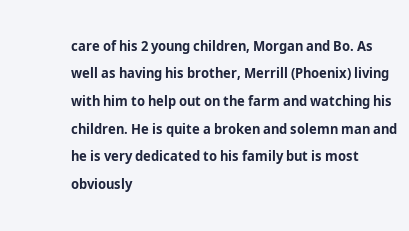care of his 2 young children, Morgan and Bo. As well as having his brother, Merrill (Phoenix) living with him to help out on the farm and watching his children. He is quite a broken and solemn man and he is very dedicated to his family but is most obviously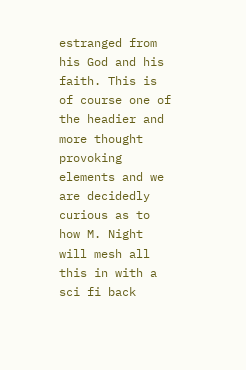estranged from his God and his faith. This is of course one of the headier and more thought provoking elements and we are decidedly curious as to how M. Night will mesh all this in with a sci fi back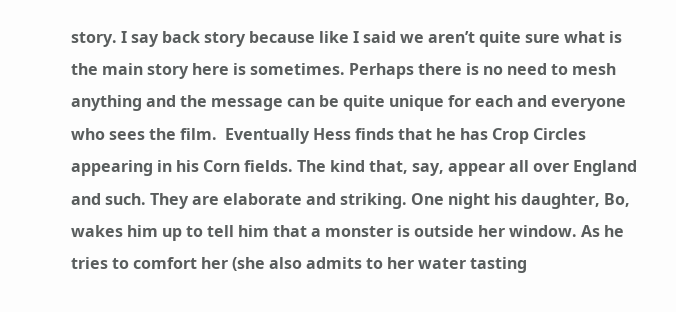story. I say back story because like I said we aren’t quite sure what is the main story here is sometimes. Perhaps there is no need to mesh anything and the message can be quite unique for each and everyone who sees the film.  Eventually Hess finds that he has Crop Circles appearing in his Corn fields. The kind that, say, appear all over England and such. They are elaborate and striking. One night his daughter, Bo, wakes him up to tell him that a monster is outside her window. As he tries to comfort her (she also admits to her water tasting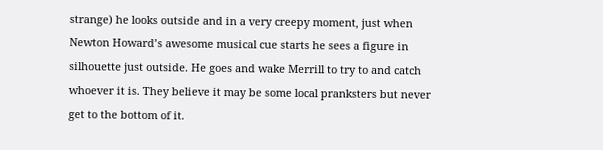strange) he looks outside and in a very creepy moment, just when Newton Howard’s awesome musical cue starts he sees a figure in silhouette just outside. He goes and wake Merrill to try to and catch whoever it is. They believe it may be some local pranksters but never get to the bottom of it.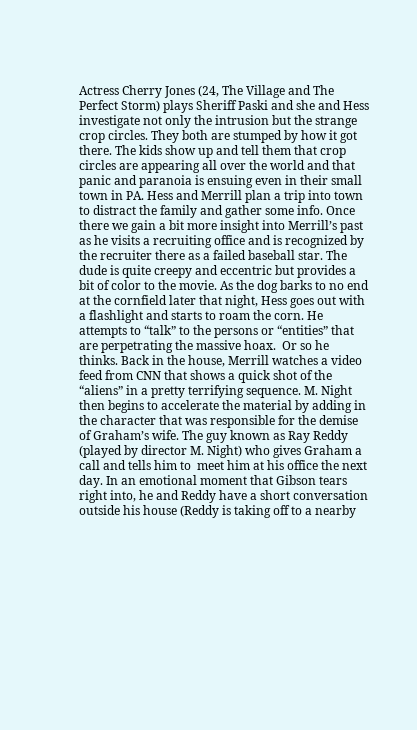Actress Cherry Jones (24, The Village and The Perfect Storm) plays Sheriff Paski and she and Hess investigate not only the intrusion but the strange crop circles. They both are stumped by how it got there. The kids show up and tell them that crop circles are appearing all over the world and that panic and paranoia is ensuing even in their small town in PA. Hess and Merrill plan a trip into town to distract the family and gather some info. Once there we gain a bit more insight into Merrill’s past as he visits a recruiting office and is recognized by the recruiter there as a failed baseball star. The dude is quite creepy and eccentric but provides a bit of color to the movie. As the dog barks to no end at the cornfield later that night, Hess goes out with a flashlight and starts to roam the corn. He attempts to “talk” to the persons or “entities” that are perpetrating the massive hoax.  Or so he thinks. Back in the house, Merrill watches a video feed from CNN that shows a quick shot of the “aliens” in a pretty terrifying sequence. M. Night then begins to accelerate the material by adding in the character that was responsible for the demise of Graham’s wife. The guy known as Ray Reddy (played by director M. Night) who gives Graham a call and tells him to  meet him at his office the next day. In an emotional moment that Gibson tears right into, he and Reddy have a short conversation outside his house (Reddy is taking off to a nearby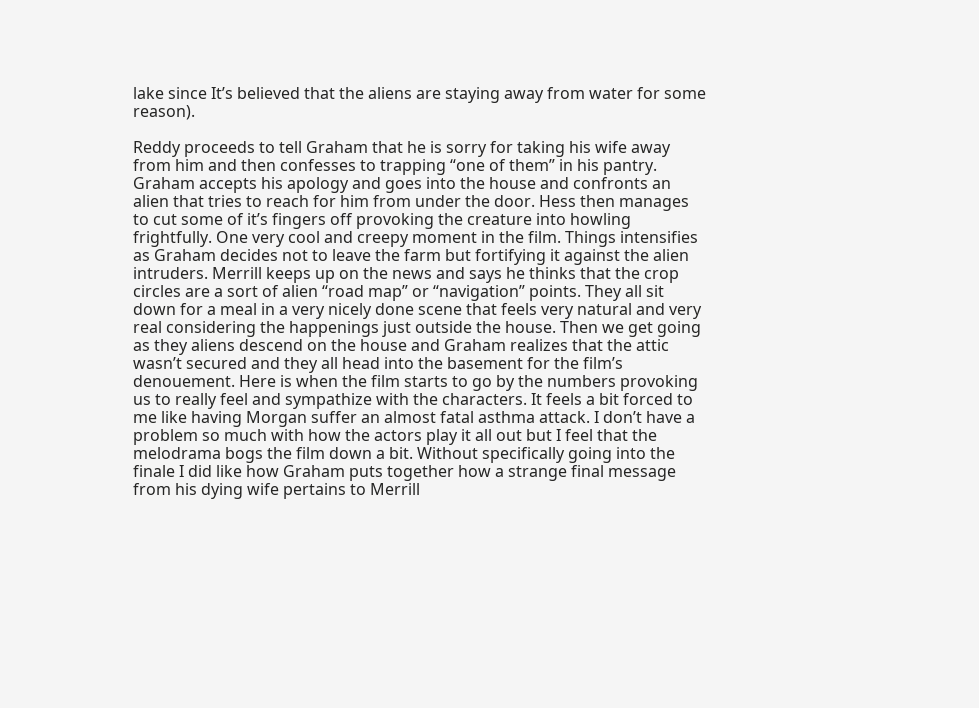lake since It’s believed that the aliens are staying away from water for some reason).

Reddy proceeds to tell Graham that he is sorry for taking his wife away from him and then confesses to trapping “one of them” in his pantry. Graham accepts his apology and goes into the house and confronts an alien that tries to reach for him from under the door. Hess then manages to cut some of it’s fingers off provoking the creature into howling frightfully. One very cool and creepy moment in the film. Things intensifies as Graham decides not to leave the farm but fortifying it against the alien intruders. Merrill keeps up on the news and says he thinks that the crop circles are a sort of alien “road map” or “navigation” points. They all sit down for a meal in a very nicely done scene that feels very natural and very real considering the happenings just outside the house. Then we get going as they aliens descend on the house and Graham realizes that the attic wasn’t secured and they all head into the basement for the film’s denouement. Here is when the film starts to go by the numbers provoking us to really feel and sympathize with the characters. It feels a bit forced to me like having Morgan suffer an almost fatal asthma attack. I don’t have a problem so much with how the actors play it all out but I feel that the melodrama bogs the film down a bit. Without specifically going into the finale I did like how Graham puts together how a strange final message from his dying wife pertains to Merrill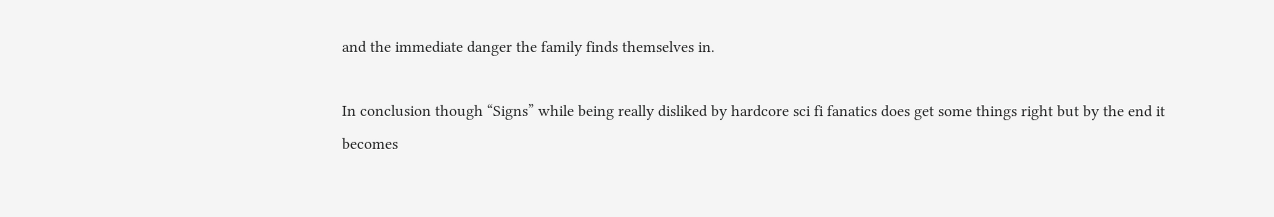and the immediate danger the family finds themselves in.

In conclusion though “Signs” while being really disliked by hardcore sci fi fanatics does get some things right but by the end it becomes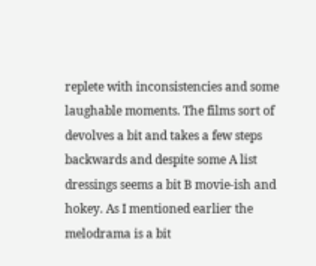replete with inconsistencies and some laughable moments. The films sort of devolves a bit and takes a few steps backwards and despite some A list dressings seems a bit B movie-ish and hokey. As I mentioned earlier the melodrama is a bit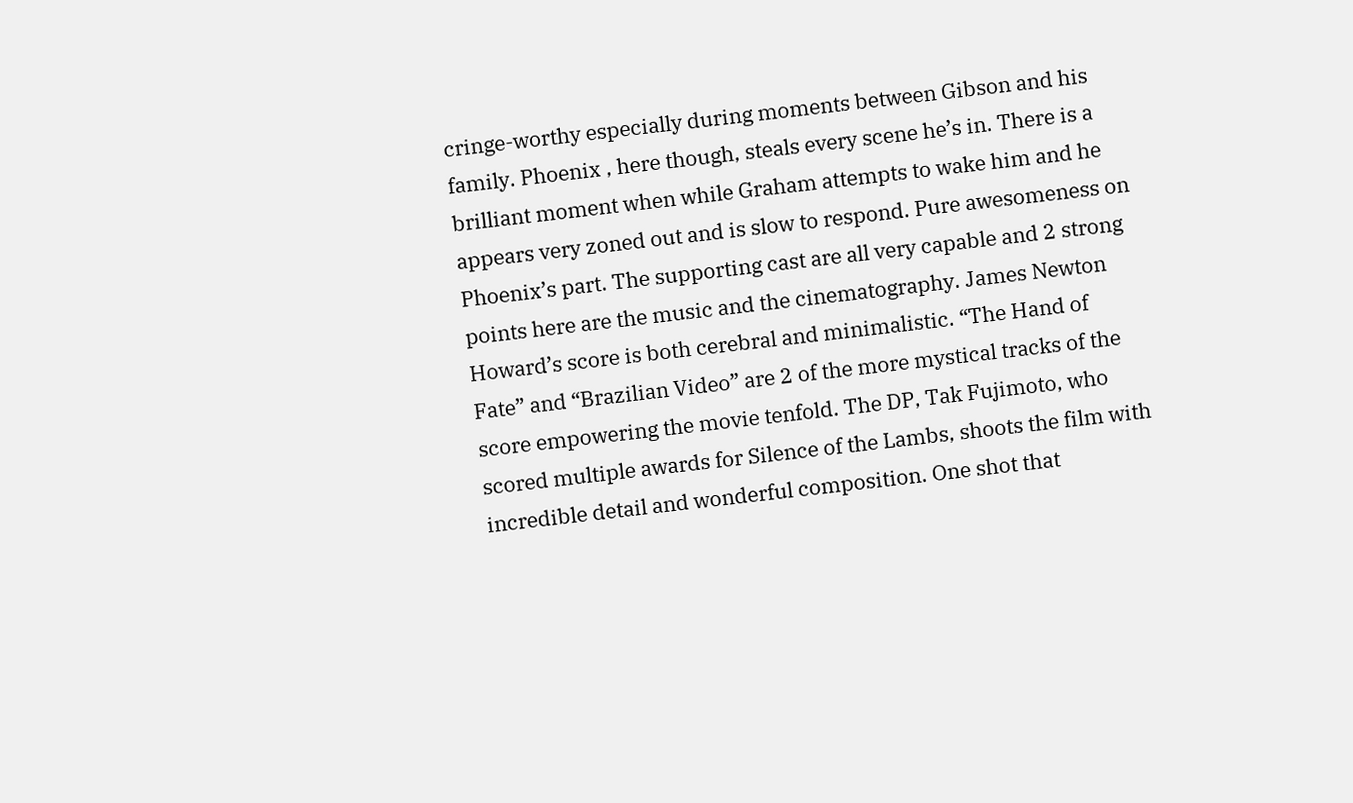cringe-worthy especially during moments between Gibson and his family. Phoenix , here though, steals every scene he’s in. There is a brilliant moment when while Graham attempts to wake him and he appears very zoned out and is slow to respond. Pure awesomeness on Phoenix’s part. The supporting cast are all very capable and 2 strong points here are the music and the cinematography. James Newton Howard’s score is both cerebral and minimalistic. “The Hand of Fate” and “Brazilian Video” are 2 of the more mystical tracks of the score empowering the movie tenfold. The DP, Tak Fujimoto, who scored multiple awards for Silence of the Lambs, shoots the film with incredible detail and wonderful composition. One shot that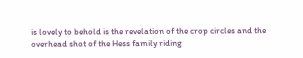is lovely to behold is the revelation of the crop circles and the overhead shot of the Hess family riding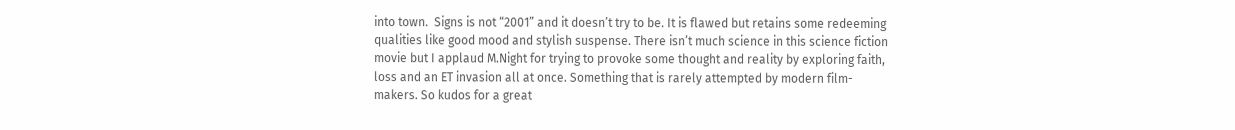into town.  Signs is not “2001” and it doesn’t try to be. It is flawed but retains some redeeming qualities like good mood and stylish suspense. There isn’t much science in this science fiction movie but I applaud M.Night for trying to provoke some thought and reality by exploring faith, loss and an ET invasion all at once. Something that is rarely attempted by modern film-makers. So kudos for a great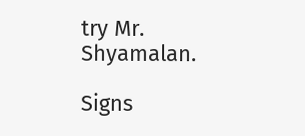try Mr. Shyamalan.

Signs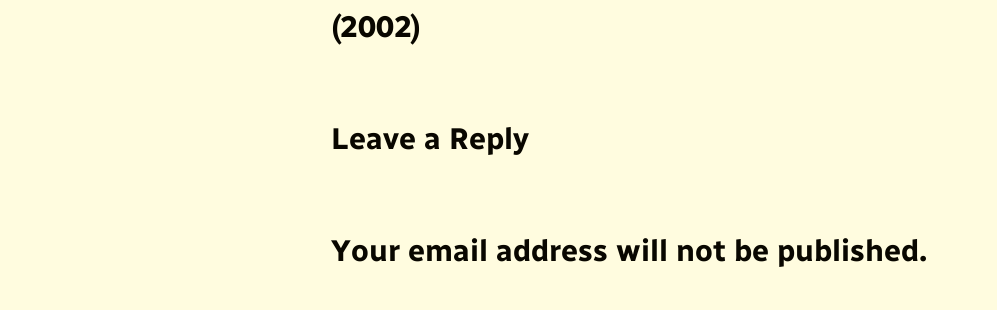(2002)

Leave a Reply

Your email address will not be published.